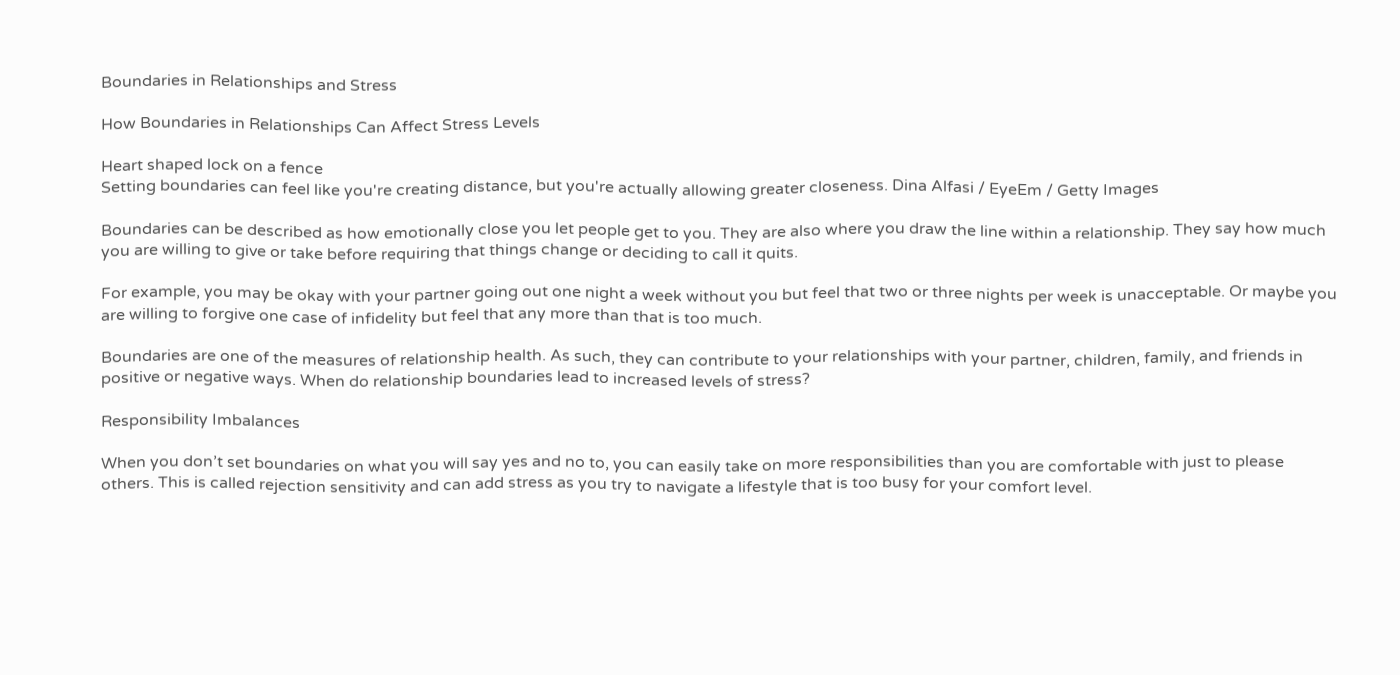Boundaries in Relationships and Stress

How Boundaries in Relationships Can Affect Stress Levels

Heart shaped lock on a fence
Setting boundaries can feel like you're creating distance, but you're actually allowing greater closeness. Dina Alfasi / EyeEm / Getty Images

Boundaries can be described as how emotionally close you let people get to you. They are also where you draw the line within a relationship. They say how much you are willing to give or take before requiring that things change or deciding to call it quits.

For example, you may be okay with your partner going out one night a week without you but feel that two or three nights per week is unacceptable. Or maybe you are willing to forgive one case of infidelity but feel that any more than that is too much.

Boundaries are one of the measures of relationship health. As such, they can contribute to your relationships with your partner, children, family, and friends in positive or negative ways. When do relationship boundaries lead to increased levels of stress?

Responsibility Imbalances

When you don’t set boundaries on what you will say yes and no to, you can easily take on more responsibilities than you are comfortable with just to please others. This is called rejection sensitivity and can add stress as you try to navigate a lifestyle that is too busy for your comfort level.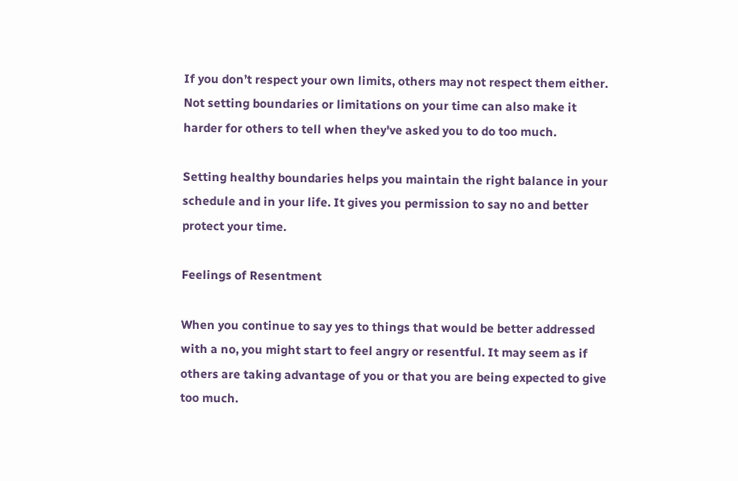If you don’t respect your own limits, others may not respect them either. Not setting boundaries or limitations on your time can also make it harder for others to tell when they've asked you to do too much.

Setting healthy boundaries helps you maintain the right balance in your schedule and in your life. It gives you permission to say no and better protect your time.

Feelings of Resentment

When you continue to say yes to things that would be better addressed with a no, you might start to feel angry or resentful. It may seem as if others are taking advantage of you or that you are being expected to give too much.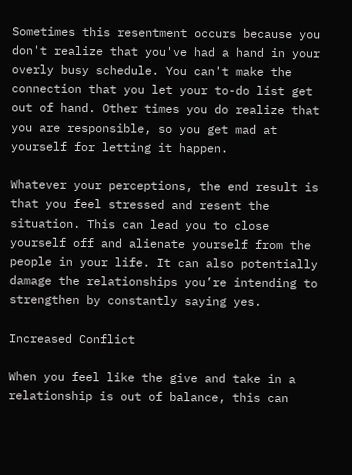Sometimes this resentment occurs because you don't realize that you've had a hand in your overly busy schedule. You can't make the connection that you let your to-do list get out of hand. Other times you do realize that you are responsible, so you get mad at yourself for letting it happen.

Whatever your perceptions, the end result is that you feel stressed and resent the situation. This can lead you to close yourself off and alienate yourself from the people in your life. It can also potentially damage the relationships you’re intending to strengthen by constantly saying yes.

Increased Conflict

When you feel like the give and take in a relationship is out of balance, this can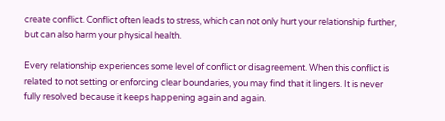create conflict. Conflict often leads to stress, which can not only hurt your relationship further, but can also harm your physical health.

Every relationship experiences some level of conflict or disagreement. When this conflict is related to not setting or enforcing clear boundaries, you may find that it lingers. It is never fully resolved because it keeps happening again and again.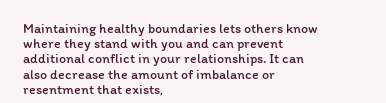Maintaining healthy boundaries lets others know where they stand with you and can prevent additional conflict in your relationships. It can also decrease the amount of imbalance or resentment that exists,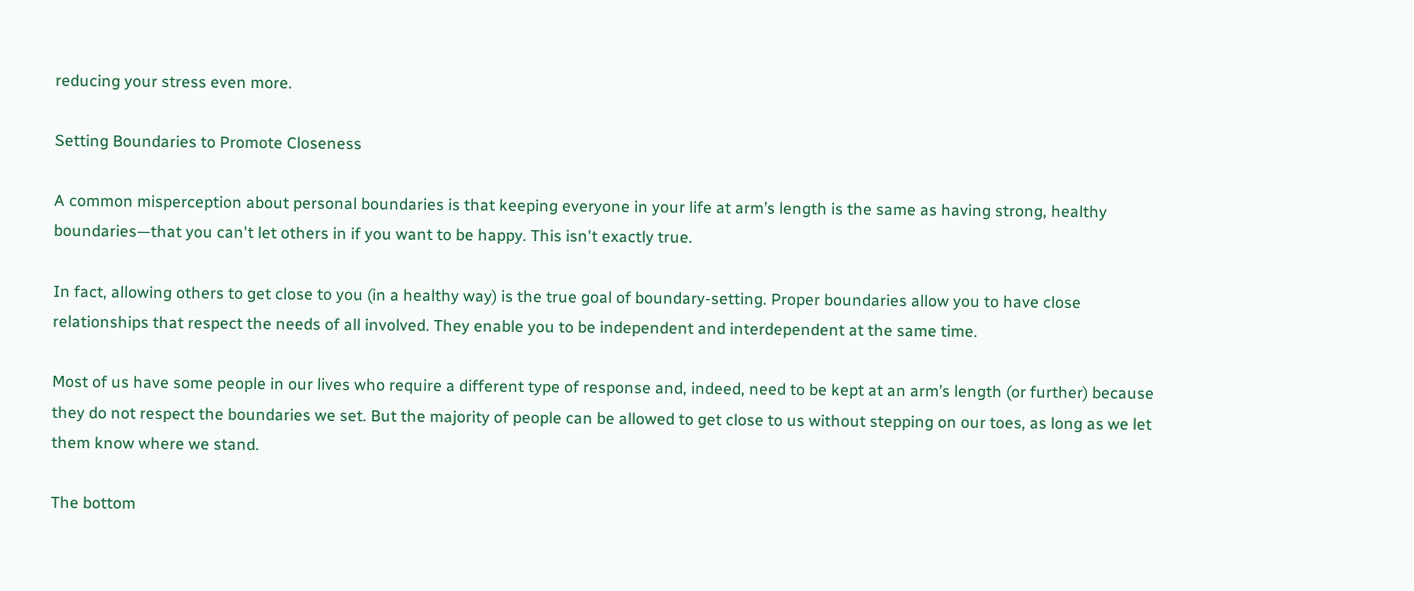reducing your stress even more.

Setting Boundaries to Promote Closeness

A common misperception about personal boundaries is that keeping everyone in your life at arm’s length is the same as having strong, healthy boundaries—that you can't let others in if you want to be happy. This isn't exactly true.

In fact, allowing others to get close to you (in a healthy way) is the true goal of boundary-setting. Proper boundaries allow you to have close relationships that respect the needs of all involved. They enable you to be independent and interdependent at the same time.

Most of us have some people in our lives who require a different type of response and, indeed, need to be kept at an arm’s length (or further) because they do not respect the boundaries we set. But the majority of people can be allowed to get close to us without stepping on our toes, as long as we let them know where we stand.

The bottom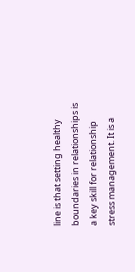line is that setting healthy boundaries in relationships is a key skill for relationship stress management. It is a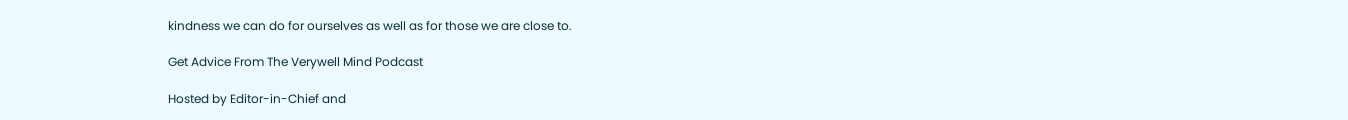kindness we can do for ourselves as well as for those we are close to.

Get Advice From The Verywell Mind Podcast

Hosted by Editor-in-Chief and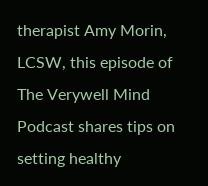therapist Amy Morin, LCSW, this episode of The Verywell Mind Podcast shares tips on setting healthy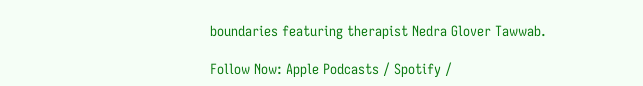boundaries featuring therapist Nedra Glover Tawwab.

Follow Now: Apple Podcasts / Spotify /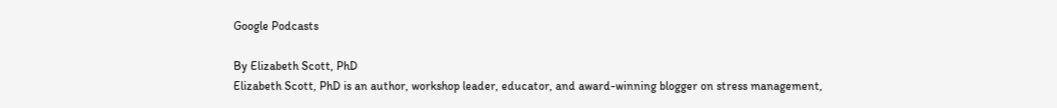Google Podcasts

By Elizabeth Scott, PhD
Elizabeth Scott, PhD is an author, workshop leader, educator, and award-winning blogger on stress management,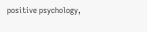positive psychology,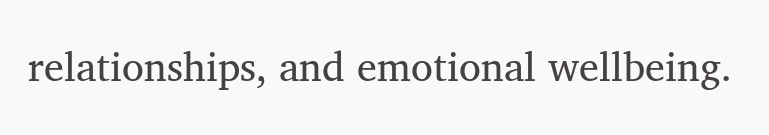relationships, and emotional wellbeing.